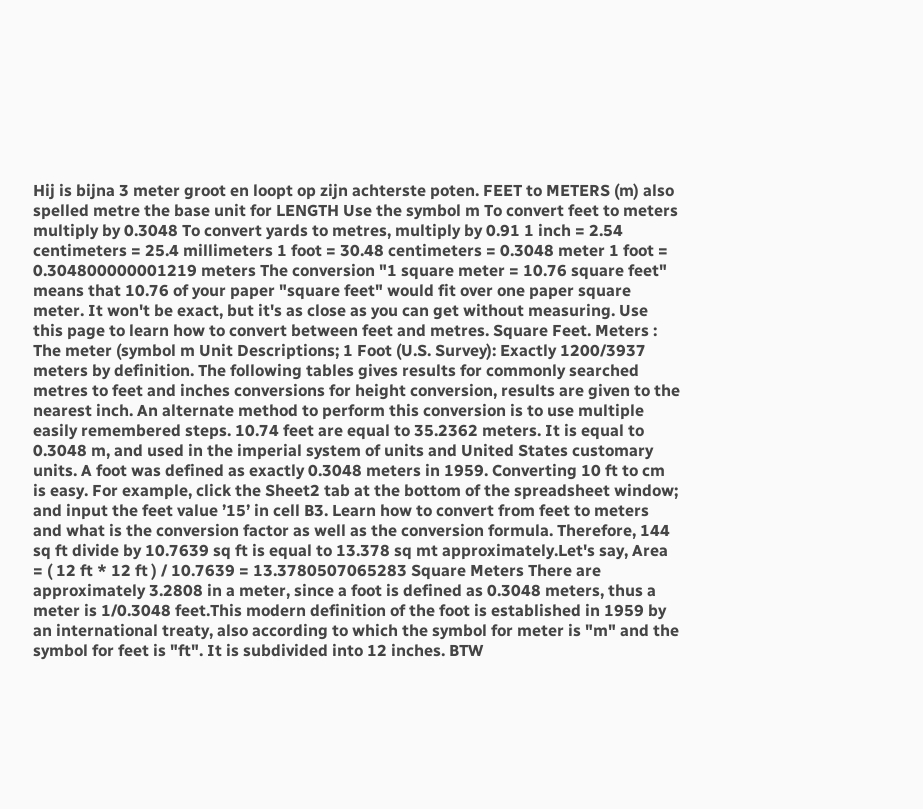Hij is bijna 3 meter groot en loopt op zijn achterste poten. FEET to METERS (m) also spelled metre the base unit for LENGTH Use the symbol m To convert feet to meters multiply by 0.3048 To convert yards to metres, multiply by 0.91 1 inch = 2.54 centimeters = 25.4 millimeters 1 foot = 30.48 centimeters = 0.3048 meter 1 foot = 0.304800000001219 meters The conversion "1 square meter = 10.76 square feet" means that 10.76 of your paper "square feet" would fit over one paper square meter. It won't be exact, but it's as close as you can get without measuring. Use this page to learn how to convert between feet and metres. Square Feet. Meters : The meter (symbol m Unit Descriptions; 1 Foot (U.S. Survey): Exactly 1200/3937 meters by definition. The following tables gives results for commonly searched metres to feet and inches conversions for height conversion, results are given to the nearest inch. An alternate method to perform this conversion is to use multiple easily remembered steps. 10.74 feet are equal to 35.2362 meters. It is equal to 0.3048 m, and used in the imperial system of units and United States customary units. A foot was defined as exactly 0.3048 meters in 1959. Converting 10 ft to cm is easy. For example, click the Sheet2 tab at the bottom of the spreadsheet window; and input the feet value ’15’ in cell B3. Learn how to convert from feet to meters and what is the conversion factor as well as the conversion formula. Therefore, 144 sq ft divide by 10.7639 sq ft is equal to 13.378 sq mt approximately.Let's say, Area = ( 12 ft * 12 ft ) / 10.7639 = 13.3780507065283 Square Meters There are approximately 3.2808 in a meter, since a foot is defined as 0.3048 meters, thus a meter is 1/0.3048 feet.This modern definition of the foot is established in 1959 by an international treaty, also according to which the symbol for meter is "m" and the symbol for feet is "ft". It is subdivided into 12 inches. BTW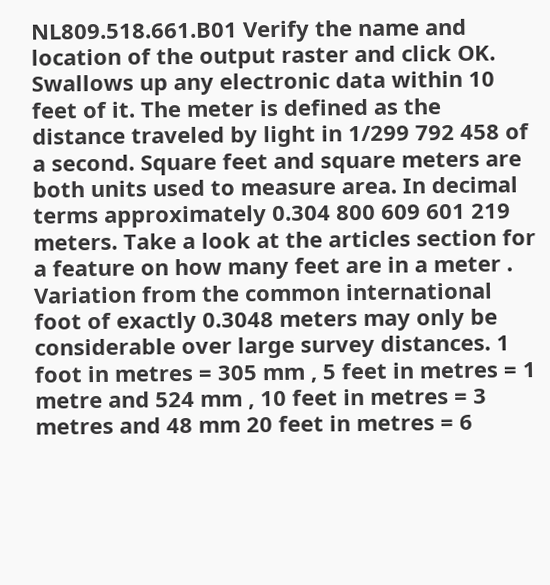NL809.518.661.B01 Verify the name and location of the output raster and click OK. Swallows up any electronic data within 10 feet of it. The meter is defined as the distance traveled by light in 1/299 792 458 of a second. Square feet and square meters are both units used to measure area. In decimal terms approximately 0.304 800 609 601 219 meters. Take a look at the articles section for a feature on how many feet are in a meter . Variation from the common international foot of exactly 0.3048 meters may only be considerable over large survey distances. 1 foot in metres = 305 mm , 5 feet in metres = 1 metre and 524 mm , 10 feet in metres = 3 metres and 48 mm 20 feet in metres = 6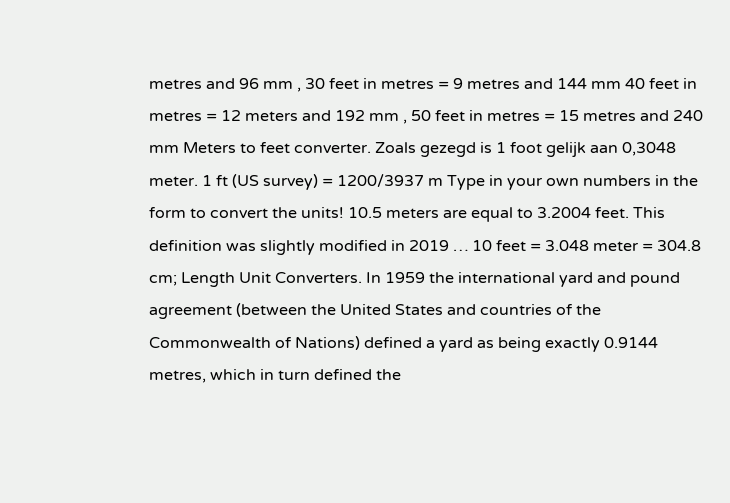metres and 96 mm , 30 feet in metres = 9 metres and 144 mm 40 feet in metres = 12 meters and 192 mm , 50 feet in metres = 15 metres and 240 mm Meters to feet converter. Zoals gezegd is 1 foot gelijk aan 0,3048 meter. 1 ft (US survey) = 1200/3937 m Type in your own numbers in the form to convert the units! 10.5 meters are equal to 3.2004 feet. This definition was slightly modified in 2019 … 10 feet = 3.048 meter = 304.8 cm; Length Unit Converters. In 1959 the international yard and pound agreement (between the United States and countries of the Commonwealth of Nations) defined a yard as being exactly 0.9144 metres, which in turn defined the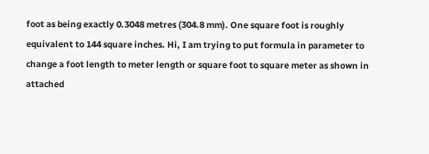foot as being exactly 0.3048 metres (304.8 mm). One square foot is roughly equivalent to 144 square inches. Hi, I am trying to put formula in parameter to change a foot length to meter length or square foot to square meter as shown in attached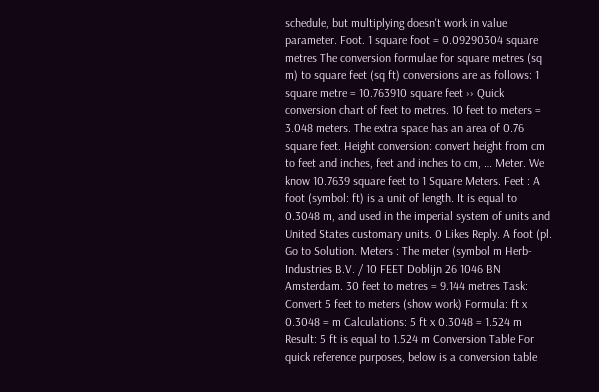schedule, but multiplying doesn't work in value parameter. Foot. 1 square foot = 0.09290304 square metres The conversion formulae for square metres (sq m) to square feet (sq ft) conversions are as follows: 1 square metre = 10.763910 square feet ›› Quick conversion chart of feet to metres. 10 feet to meters = 3.048 meters. The extra space has an area of 0.76 square feet. Height conversion: convert height from cm to feet and inches, feet and inches to cm, … Meter. We know 10.7639 square feet to 1 Square Meters. Feet : A foot (symbol: ft) is a unit of length. It is equal to 0.3048 m, and used in the imperial system of units and United States customary units. 0 Likes Reply. A foot (pl. Go to Solution. Meters : The meter (symbol m Herb-Industries B.V. / 10 FEET Doblijn 26 1046 BN Amsterdam. 30 feet to metres = 9.144 metres Task: Convert 5 feet to meters (show work) Formula: ft x 0.3048 = m Calculations: 5 ft x 0.3048 = 1.524 m Result: 5 ft is equal to 1.524 m Conversion Table For quick reference purposes, below is a conversion table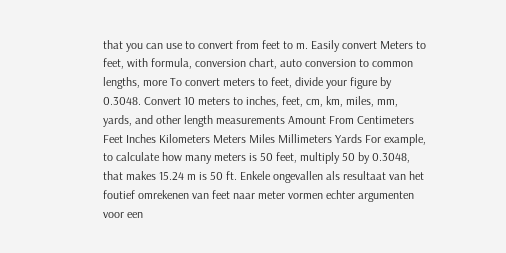that you can use to convert from feet to m. Easily convert Meters to feet, with formula, conversion chart, auto conversion to common lengths, more To convert meters to feet, divide your figure by 0.3048. Convert 10 meters to inches, feet, cm, km, miles, mm, yards, and other length measurements Amount From Centimeters Feet Inches Kilometers Meters Miles Millimeters Yards For example, to calculate how many meters is 50 feet, multiply 50 by 0.3048, that makes 15.24 m is 50 ft. Enkele ongevallen als resultaat van het foutief omrekenen van feet naar meter vormen echter argumenten voor een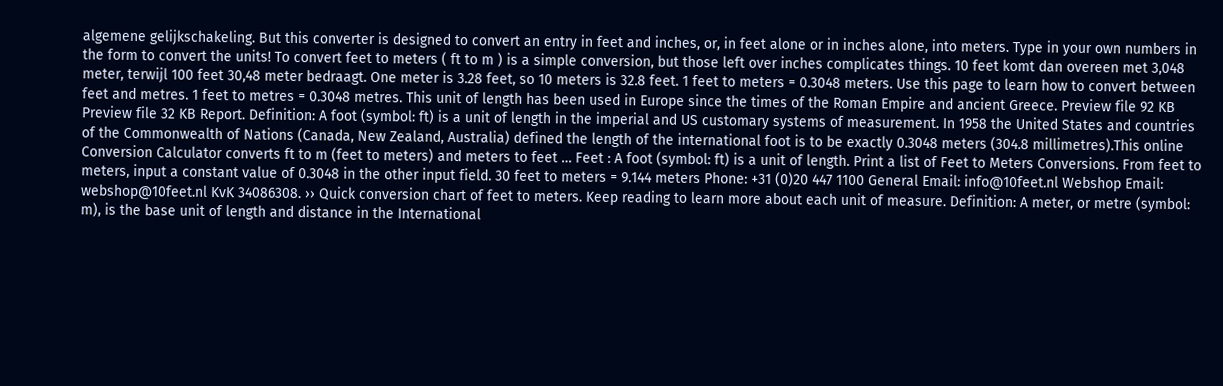algemene gelijkschakeling. But this converter is designed to convert an entry in feet and inches, or, in feet alone or in inches alone, into meters. Type in your own numbers in the form to convert the units! To convert feet to meters ( ft to m ) is a simple conversion, but those left over inches complicates things. 10 feet komt dan overeen met 3,048 meter, terwijl 100 feet 30,48 meter bedraagt. One meter is 3.28 feet, so 10 meters is 32.8 feet. 1 feet to meters = 0.3048 meters. Use this page to learn how to convert between feet and metres. 1 feet to metres = 0.3048 metres. This unit of length has been used in Europe since the times of the Roman Empire and ancient Greece. Preview file 92 KB Preview file 32 KB Report. Definition: A foot (symbol: ft) is a unit of length in the imperial and US customary systems of measurement. In 1958 the United States and countries of the Commonwealth of Nations (Canada, New Zealand, Australia) defined the length of the international foot is to be exactly 0.3048 meters (304.8 millimetres).This online Conversion Calculator converts ft to m (feet to meters) and meters to feet … Feet : A foot (symbol: ft) is a unit of length. Print a list of Feet to Meters Conversions. From feet to meters, input a constant value of 0.3048 in the other input field. 30 feet to meters = 9.144 meters Phone: +31 (0)20 447 1100 General Email: info@10feet.nl Webshop Email: webshop@10feet.nl KvK 34086308. ›› Quick conversion chart of feet to meters. Keep reading to learn more about each unit of measure. Definition: A meter, or metre (symbol: m), is the base unit of length and distance in the International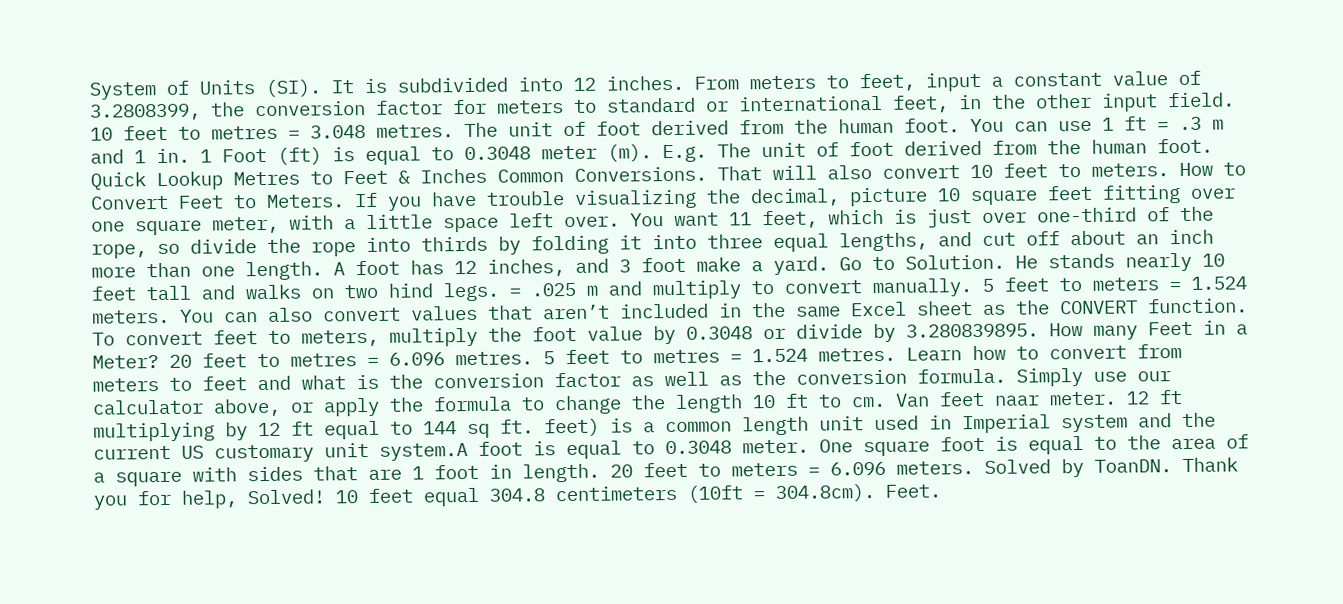System of Units (SI). It is subdivided into 12 inches. From meters to feet, input a constant value of 3.2808399, the conversion factor for meters to standard or international feet, in the other input field. 10 feet to metres = 3.048 metres. The unit of foot derived from the human foot. You can use 1 ft = .3 m and 1 in. 1 Foot (ft) is equal to 0.3048 meter (m). E.g. The unit of foot derived from the human foot. Quick Lookup Metres to Feet & Inches Common Conversions. That will also convert 10 feet to meters. How to Convert Feet to Meters. If you have trouble visualizing the decimal, picture 10 square feet fitting over one square meter, with a little space left over. You want 11 feet, which is just over one-third of the rope, so divide the rope into thirds by folding it into three equal lengths, and cut off about an inch more than one length. A foot has 12 inches, and 3 foot make a yard. Go to Solution. He stands nearly 10 feet tall and walks on two hind legs. = .025 m and multiply to convert manually. 5 feet to meters = 1.524 meters. You can also convert values that aren’t included in the same Excel sheet as the CONVERT function. To convert feet to meters, multiply the foot value by 0.3048 or divide by 3.280839895. How many Feet in a Meter? 20 feet to metres = 6.096 metres. 5 feet to metres = 1.524 metres. Learn how to convert from meters to feet and what is the conversion factor as well as the conversion formula. Simply use our calculator above, or apply the formula to change the length 10 ft to cm. Van feet naar meter. 12 ft multiplying by 12 ft equal to 144 sq ft. feet) is a common length unit used in Imperial system and the current US customary unit system.A foot is equal to 0.3048 meter. One square foot is equal to the area of a square with sides that are 1 foot in length. 20 feet to meters = 6.096 meters. Solved by ToanDN. Thank you for help, Solved! 10 feet equal 304.8 centimeters (10ft = 304.8cm). Feet.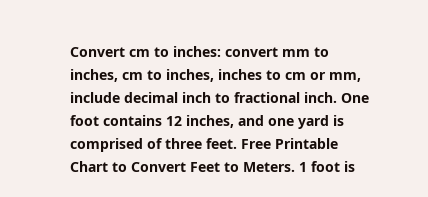Convert cm to inches: convert mm to inches, cm to inches, inches to cm or mm, include decimal inch to fractional inch. One foot contains 12 inches, and one yard is comprised of three feet. Free Printable Chart to Convert Feet to Meters. 1 foot is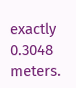exactly 0.3048 meters.